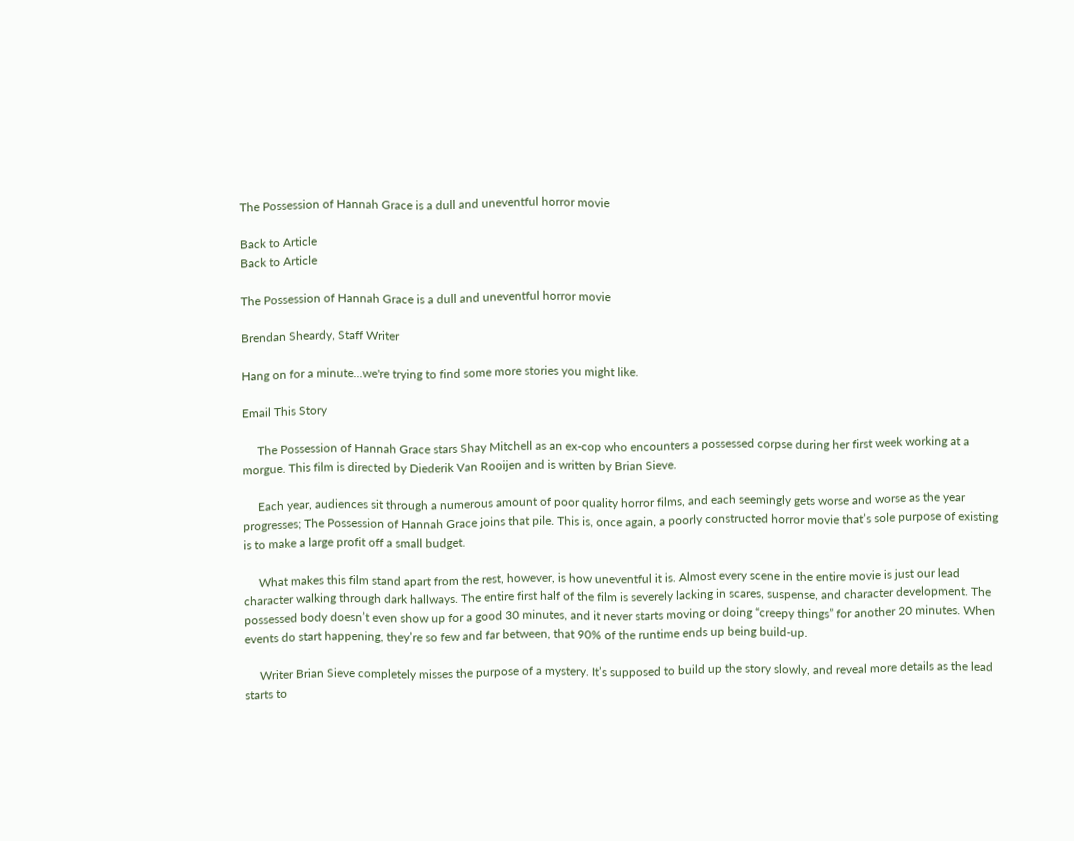The Possession of Hannah Grace is a dull and uneventful horror movie

Back to Article
Back to Article

The Possession of Hannah Grace is a dull and uneventful horror movie

Brendan Sheardy, Staff Writer

Hang on for a minute...we're trying to find some more stories you might like.

Email This Story

     The Possession of Hannah Grace stars Shay Mitchell as an ex-cop who encounters a possessed corpse during her first week working at a morgue. This film is directed by Diederik Van Rooijen and is written by Brian Sieve.

     Each year, audiences sit through a numerous amount of poor quality horror films, and each seemingly gets worse and worse as the year progresses; The Possession of Hannah Grace joins that pile. This is, once again, a poorly constructed horror movie that’s sole purpose of existing is to make a large profit off a small budget.

     What makes this film stand apart from the rest, however, is how uneventful it is. Almost every scene in the entire movie is just our lead character walking through dark hallways. The entire first half of the film is severely lacking in scares, suspense, and character development. The possessed body doesn’t even show up for a good 30 minutes, and it never starts moving or doing “creepy things” for another 20 minutes. When events do start happening, they’re so few and far between, that 90% of the runtime ends up being build-up.

     Writer Brian Sieve completely misses the purpose of a mystery. It’s supposed to build up the story slowly, and reveal more details as the lead starts to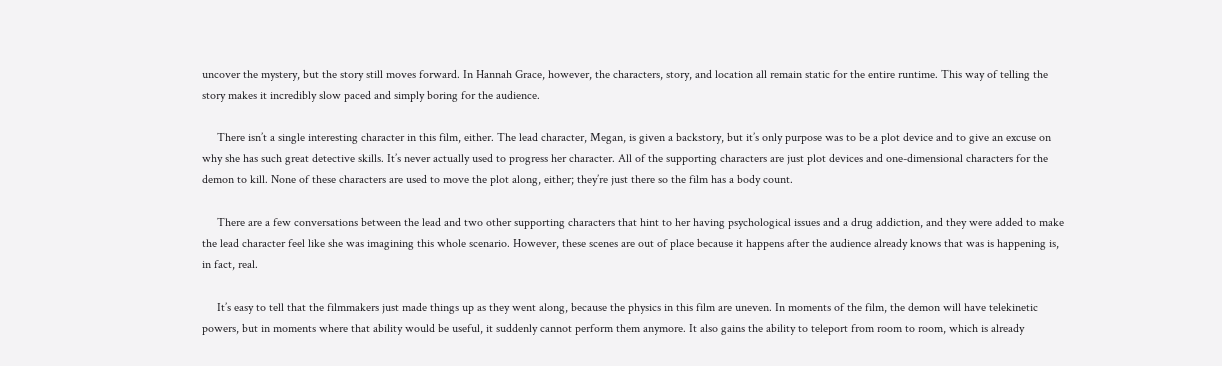uncover the mystery, but the story still moves forward. In Hannah Grace, however, the characters, story, and location all remain static for the entire runtime. This way of telling the story makes it incredibly slow paced and simply boring for the audience.

     There isn’t a single interesting character in this film, either. The lead character, Megan, is given a backstory, but it’s only purpose was to be a plot device and to give an excuse on why she has such great detective skills. It’s never actually used to progress her character. All of the supporting characters are just plot devices and one-dimensional characters for the demon to kill. None of these characters are used to move the plot along, either; they’re just there so the film has a body count.

     There are a few conversations between the lead and two other supporting characters that hint to her having psychological issues and a drug addiction, and they were added to make the lead character feel like she was imagining this whole scenario. However, these scenes are out of place because it happens after the audience already knows that was is happening is, in fact, real.

     It’s easy to tell that the filmmakers just made things up as they went along, because the physics in this film are uneven. In moments of the film, the demon will have telekinetic powers, but in moments where that ability would be useful, it suddenly cannot perform them anymore. It also gains the ability to teleport from room to room, which is already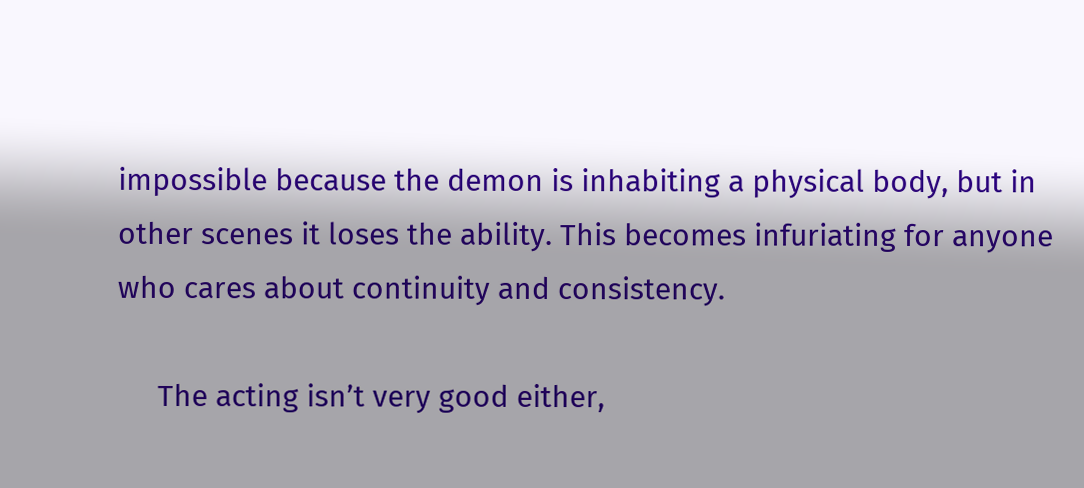impossible because the demon is inhabiting a physical body, but in other scenes it loses the ability. This becomes infuriating for anyone who cares about continuity and consistency.

     The acting isn’t very good either,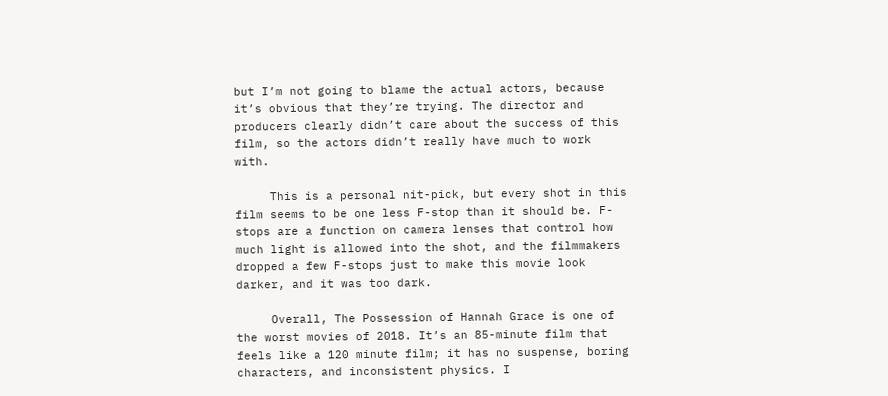but I’m not going to blame the actual actors, because it’s obvious that they’re trying. The director and producers clearly didn’t care about the success of this film, so the actors didn’t really have much to work with.

     This is a personal nit-pick, but every shot in this film seems to be one less F-stop than it should be. F-stops are a function on camera lenses that control how much light is allowed into the shot, and the filmmakers dropped a few F-stops just to make this movie look darker, and it was too dark.

     Overall, The Possession of Hannah Grace is one of the worst movies of 2018. It’s an 85-minute film that feels like a 120 minute film; it has no suspense, boring characters, and inconsistent physics. I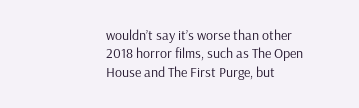wouldn’t say it’s worse than other 2018 horror films, such as The Open House and The First Purge, but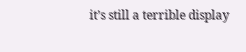it’s still a terrible display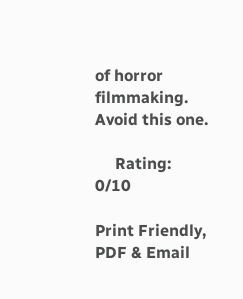of horror filmmaking. Avoid this one.

     Rating: 0/10

Print Friendly, PDF & Email